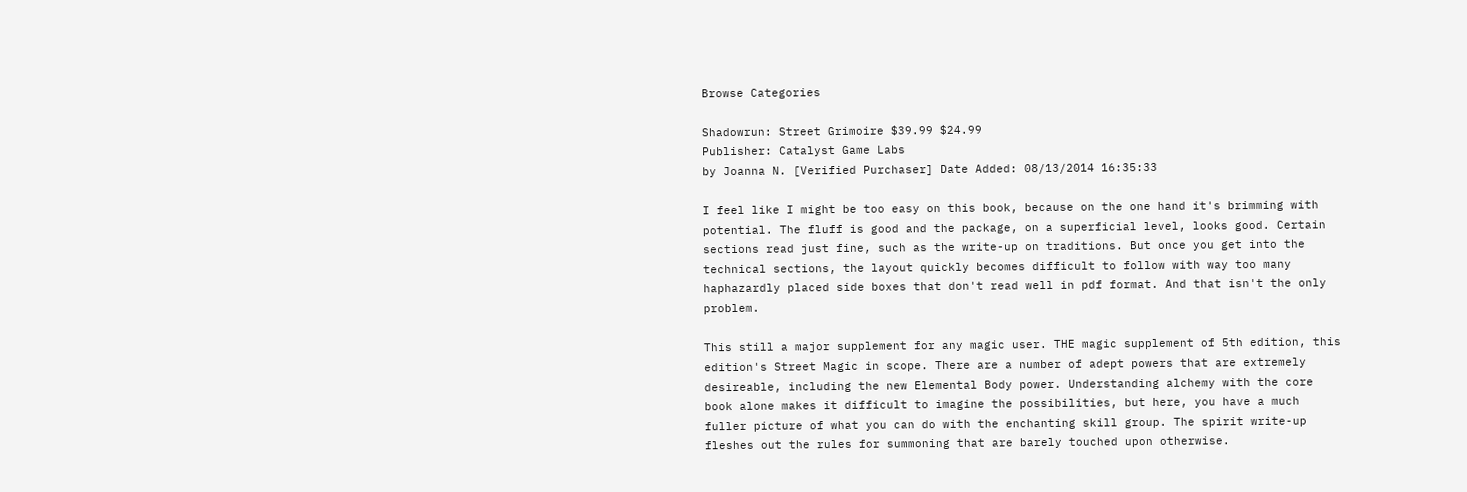Browse Categories

Shadowrun: Street Grimoire $39.99 $24.99
Publisher: Catalyst Game Labs
by Joanna N. [Verified Purchaser] Date Added: 08/13/2014 16:35:33

I feel like I might be too easy on this book, because on the one hand it's brimming with potential. The fluff is good and the package, on a superficial level, looks good. Certain sections read just fine, such as the write-up on traditions. But once you get into the technical sections, the layout quickly becomes difficult to follow with way too many haphazardly placed side boxes that don't read well in pdf format. And that isn't the only problem.

This still a major supplement for any magic user. THE magic supplement of 5th edition, this edition's Street Magic in scope. There are a number of adept powers that are extremely desireable, including the new Elemental Body power. Understanding alchemy with the core book alone makes it difficult to imagine the possibilities, but here, you have a much fuller picture of what you can do with the enchanting skill group. The spirit write-up fleshes out the rules for summoning that are barely touched upon otherwise.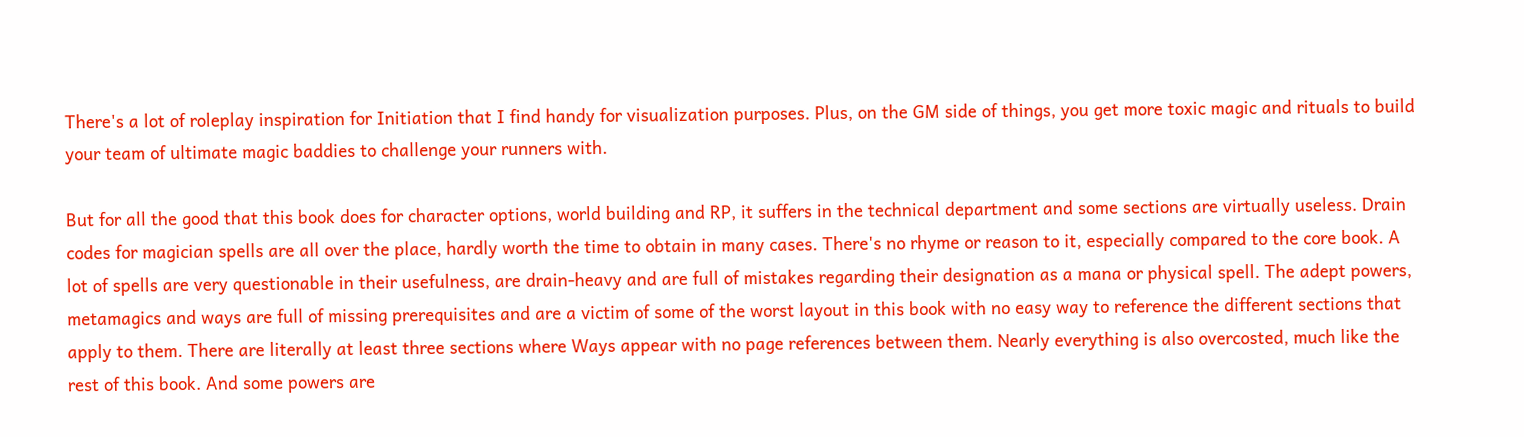There's a lot of roleplay inspiration for Initiation that I find handy for visualization purposes. Plus, on the GM side of things, you get more toxic magic and rituals to build your team of ultimate magic baddies to challenge your runners with.

But for all the good that this book does for character options, world building and RP, it suffers in the technical department and some sections are virtually useless. Drain codes for magician spells are all over the place, hardly worth the time to obtain in many cases. There's no rhyme or reason to it, especially compared to the core book. A lot of spells are very questionable in their usefulness, are drain-heavy and are full of mistakes regarding their designation as a mana or physical spell. The adept powers, metamagics and ways are full of missing prerequisites and are a victim of some of the worst layout in this book with no easy way to reference the different sections that apply to them. There are literally at least three sections where Ways appear with no page references between them. Nearly everything is also overcosted, much like the rest of this book. And some powers are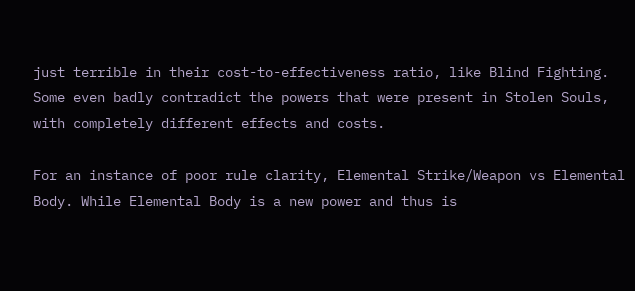just terrible in their cost-to-effectiveness ratio, like Blind Fighting. Some even badly contradict the powers that were present in Stolen Souls, with completely different effects and costs.

For an instance of poor rule clarity, Elemental Strike/Weapon vs Elemental Body. While Elemental Body is a new power and thus is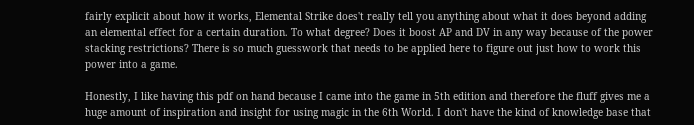fairly explicit about how it works, Elemental Strike does't really tell you anything about what it does beyond adding an elemental effect for a certain duration. To what degree? Does it boost AP and DV in any way because of the power stacking restrictions? There is so much guesswork that needs to be applied here to figure out just how to work this power into a game.

Honestly, I like having this pdf on hand because I came into the game in 5th edition and therefore the fluff gives me a huge amount of inspiration and insight for using magic in the 6th World. I don't have the kind of knowledge base that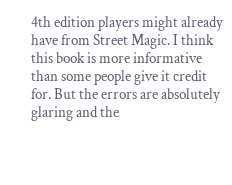4th edition players might already have from Street Magic. I think this book is more informative than some people give it credit for. But the errors are absolutely glaring and the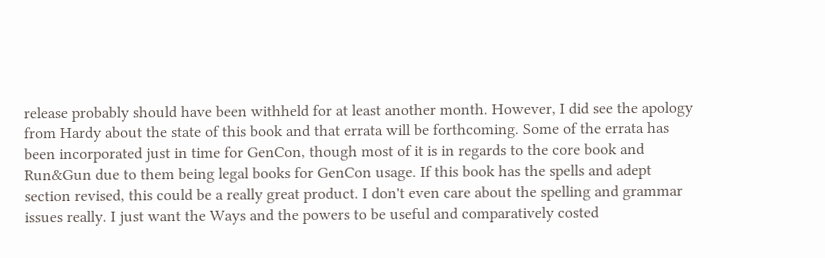release probably should have been withheld for at least another month. However, I did see the apology from Hardy about the state of this book and that errata will be forthcoming. Some of the errata has been incorporated just in time for GenCon, though most of it is in regards to the core book and Run&Gun due to them being legal books for GenCon usage. If this book has the spells and adept section revised, this could be a really great product. I don't even care about the spelling and grammar issues really. I just want the Ways and the powers to be useful and comparatively costed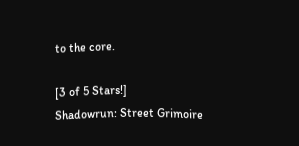to the core.

[3 of 5 Stars!]
Shadowrun: Street Grimoire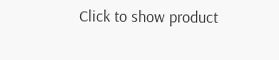Click to show product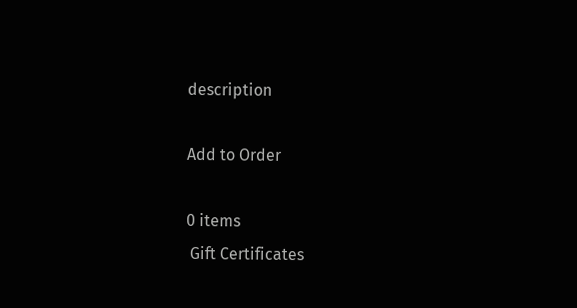description

Add to Order

0 items
 Gift Certificates